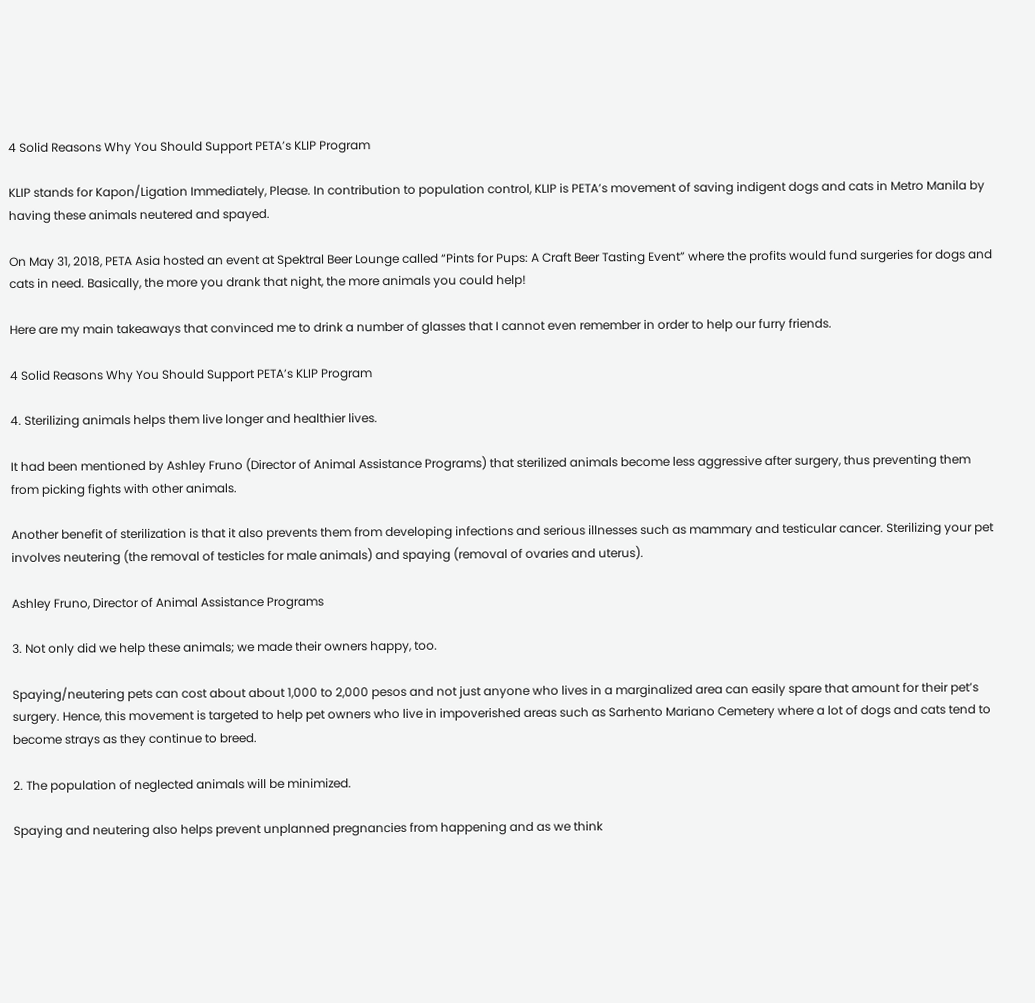4 Solid Reasons Why You Should Support PETA’s KLIP Program

KLIP stands for Kapon/Ligation Immediately, Please. In contribution to population control, KLIP is PETA’s movement of saving indigent dogs and cats in Metro Manila by having these animals neutered and spayed.

On May 31, 2018, PETA Asia hosted an event at Spektral Beer Lounge called “Pints for Pups: A Craft Beer Tasting Event” where the profits would fund surgeries for dogs and cats in need. Basically, the more you drank that night, the more animals you could help!

Here are my main takeaways that convinced me to drink a number of glasses that I cannot even remember in order to help our furry friends.

4 Solid Reasons Why You Should Support PETA’s KLIP Program

4. Sterilizing animals helps them live longer and healthier lives.

It had been mentioned by Ashley Fruno (Director of Animal Assistance Programs) that sterilized animals become less aggressive after surgery, thus preventing them from picking fights with other animals.

Another benefit of sterilization is that it also prevents them from developing infections and serious illnesses such as mammary and testicular cancer. Sterilizing your pet involves neutering (the removal of testicles for male animals) and spaying (removal of ovaries and uterus).

Ashley Fruno, Director of Animal Assistance Programs

3. Not only did we help these animals; we made their owners happy, too.

Spaying/neutering pets can cost about about 1,000 to 2,000 pesos and not just anyone who lives in a marginalized area can easily spare that amount for their pet’s surgery. Hence, this movement is targeted to help pet owners who live in impoverished areas such as Sarhento Mariano Cemetery where a lot of dogs and cats tend to become strays as they continue to breed.

2. The population of neglected animals will be minimized.

Spaying and neutering also helps prevent unplanned pregnancies from happening and as we think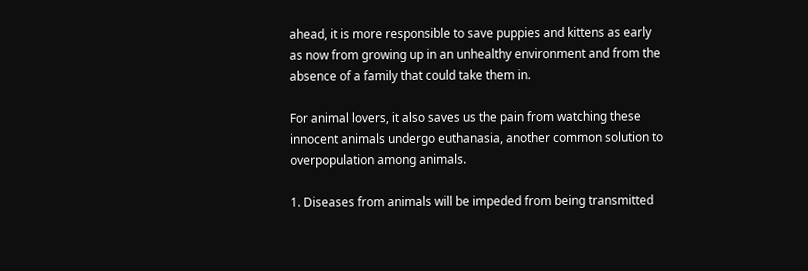ahead, it is more responsible to save puppies and kittens as early as now from growing up in an unhealthy environment and from the absence of a family that could take them in.

For animal lovers, it also saves us the pain from watching these innocent animals undergo euthanasia, another common solution to overpopulation among animals.

1. Diseases from animals will be impeded from being transmitted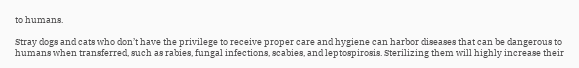to humans.

Stray dogs and cats who don’t have the privilege to receive proper care and hygiene can harbor diseases that can be dangerous to humans when transferred, such as rabies, fungal infections, scabies, and leptospirosis. Sterilizing them will highly increase their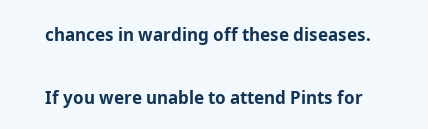chances in warding off these diseases.

If you were unable to attend Pints for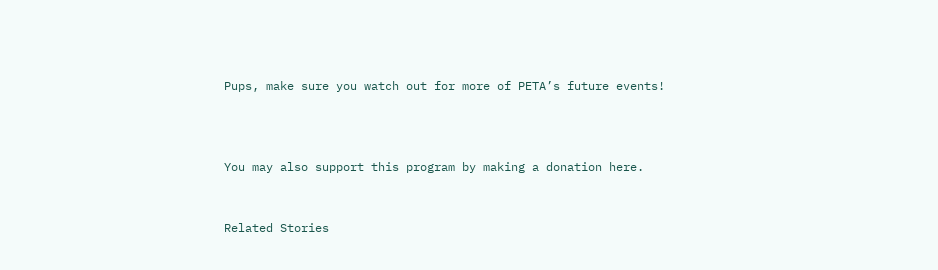Pups, make sure you watch out for more of PETA’s future events!



You may also support this program by making a donation here.


Related Stories